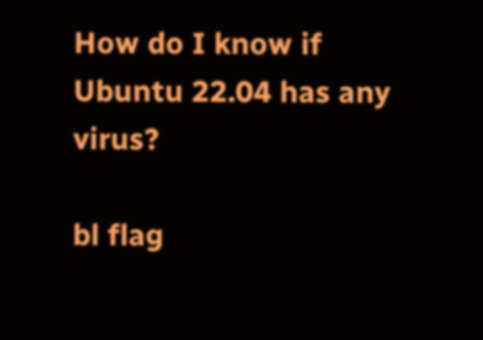How do I know if Ubuntu 22.04 has any virus?

bl flag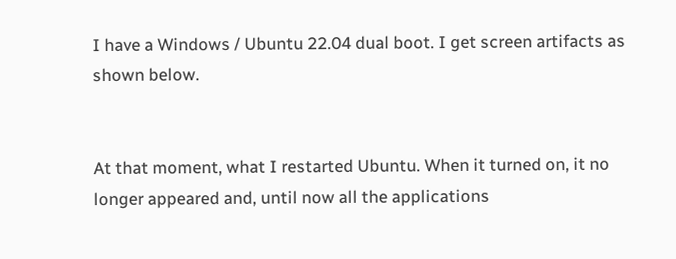I have a Windows / Ubuntu 22.04 dual boot. I get screen artifacts as shown below.


At that moment, what I restarted Ubuntu. When it turned on, it no longer appeared and, until now all the applications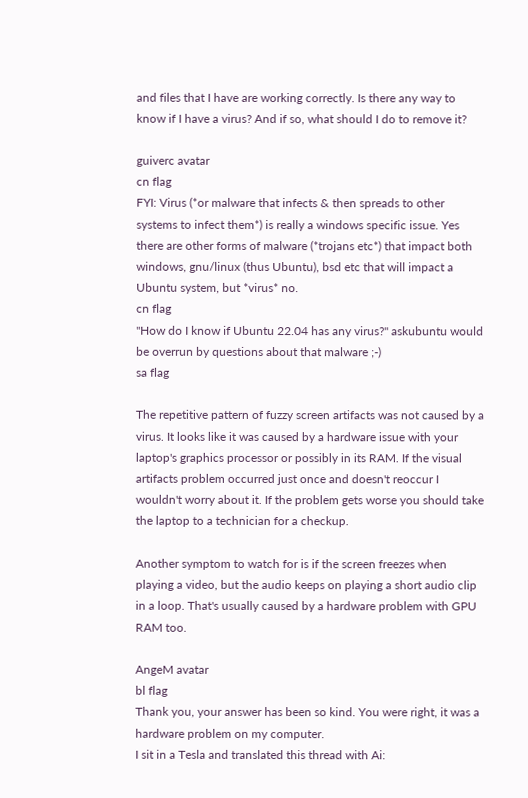and files that I have are working correctly. Is there any way to know if I have a virus? And if so, what should I do to remove it?

guiverc avatar
cn flag
FYI: Virus (*or malware that infects & then spreads to other systems to infect them*) is really a windows specific issue. Yes there are other forms of malware (*trojans etc*) that impact both windows, gnu/linux (thus Ubuntu), bsd etc that will impact a Ubuntu system, but *virus* no.
cn flag
"How do I know if Ubuntu 22.04 has any virus?" askubuntu would be overrun by questions about that malware ;-)
sa flag

The repetitive pattern of fuzzy screen artifacts was not caused by a virus. It looks like it was caused by a hardware issue with your laptop's graphics processor or possibly in its RAM. If the visual artifacts problem occurred just once and doesn't reoccur I wouldn't worry about it. If the problem gets worse you should take the laptop to a technician for a checkup.

Another symptom to watch for is if the screen freezes when playing a video, but the audio keeps on playing a short audio clip in a loop. That's usually caused by a hardware problem with GPU RAM too.

AngeM avatar
bl flag
Thank you, your answer has been so kind. You were right, it was a hardware problem on my computer.
I sit in a Tesla and translated this thread with Ai: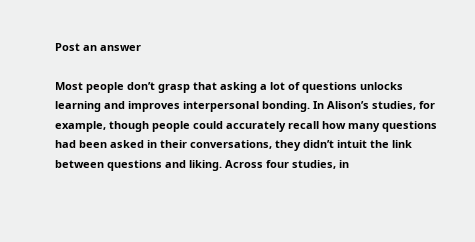Post an answer

Most people don’t grasp that asking a lot of questions unlocks learning and improves interpersonal bonding. In Alison’s studies, for example, though people could accurately recall how many questions had been asked in their conversations, they didn’t intuit the link between questions and liking. Across four studies, in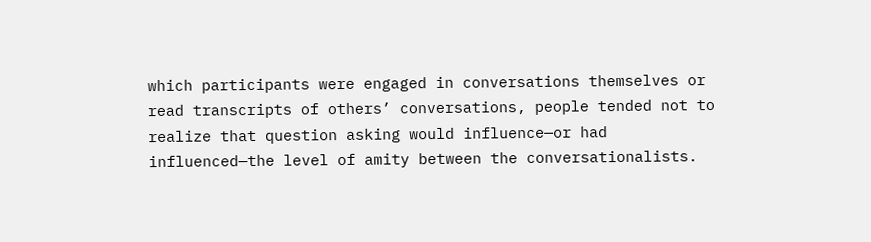which participants were engaged in conversations themselves or read transcripts of others’ conversations, people tended not to realize that question asking would influence—or had influenced—the level of amity between the conversationalists.